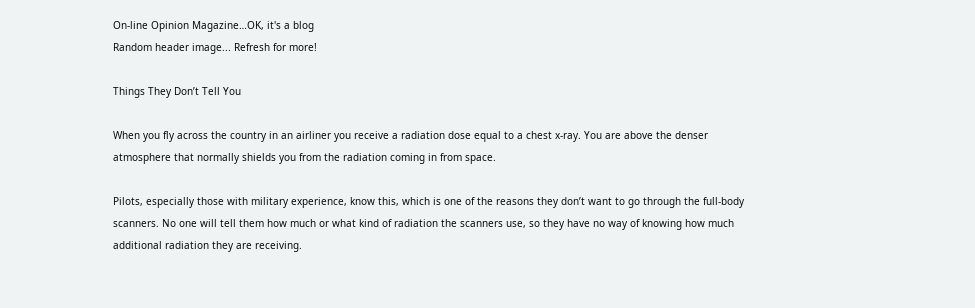On-line Opinion Magazine…OK, it's a blog
Random header image... Refresh for more!

Things They Don’t Tell You

When you fly across the country in an airliner you receive a radiation dose equal to a chest x-ray. You are above the denser atmosphere that normally shields you from the radiation coming in from space.

Pilots, especially those with military experience, know this, which is one of the reasons they don’t want to go through the full-body scanners. No one will tell them how much or what kind of radiation the scanners use, so they have no way of knowing how much additional radiation they are receiving.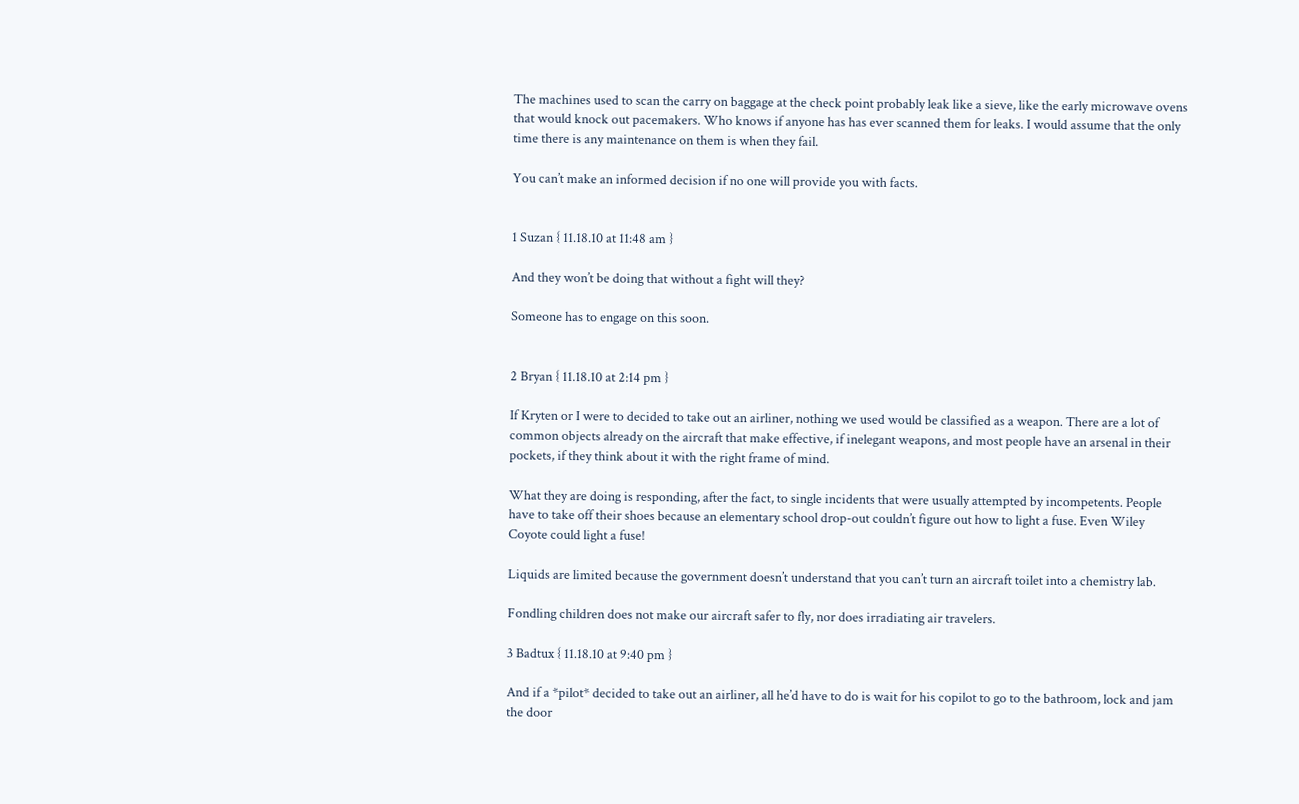The machines used to scan the carry on baggage at the check point probably leak like a sieve, like the early microwave ovens that would knock out pacemakers. Who knows if anyone has has ever scanned them for leaks. I would assume that the only time there is any maintenance on them is when they fail.

You can’t make an informed decision if no one will provide you with facts.


1 Suzan { 11.18.10 at 11:48 am }

And they won’t be doing that without a fight will they?

Someone has to engage on this soon.


2 Bryan { 11.18.10 at 2:14 pm }

If Kryten or I were to decided to take out an airliner, nothing we used would be classified as a weapon. There are a lot of common objects already on the aircraft that make effective, if inelegant weapons, and most people have an arsenal in their pockets, if they think about it with the right frame of mind.

What they are doing is responding, after the fact, to single incidents that were usually attempted by incompetents. People have to take off their shoes because an elementary school drop-out couldn’t figure out how to light a fuse. Even Wiley Coyote could light a fuse!

Liquids are limited because the government doesn’t understand that you can’t turn an aircraft toilet into a chemistry lab.

Fondling children does not make our aircraft safer to fly, nor does irradiating air travelers.

3 Badtux { 11.18.10 at 9:40 pm }

And if a *pilot* decided to take out an airliner, all he’d have to do is wait for his copilot to go to the bathroom, lock and jam the door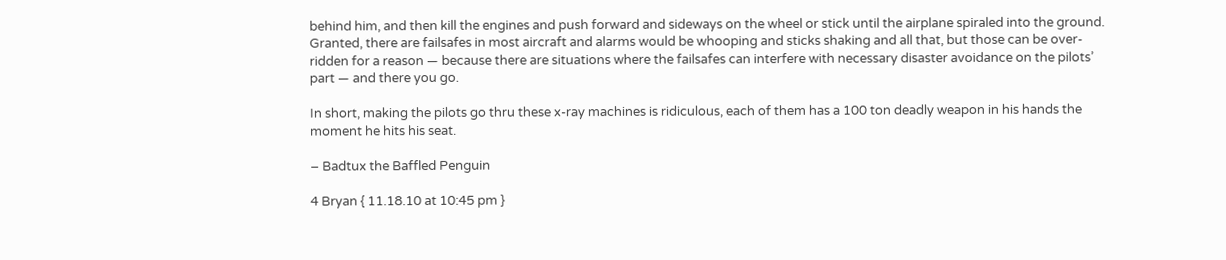behind him, and then kill the engines and push forward and sideways on the wheel or stick until the airplane spiraled into the ground. Granted, there are failsafes in most aircraft and alarms would be whooping and sticks shaking and all that, but those can be over-ridden for a reason — because there are situations where the failsafes can interfere with necessary disaster avoidance on the pilots’ part — and there you go.

In short, making the pilots go thru these x-ray machines is ridiculous, each of them has a 100 ton deadly weapon in his hands the moment he hits his seat.

– Badtux the Baffled Penguin

4 Bryan { 11.18.10 at 10:45 pm }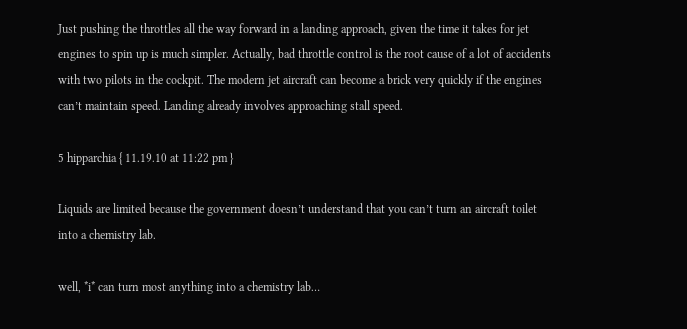Just pushing the throttles all the way forward in a landing approach, given the time it takes for jet engines to spin up is much simpler. Actually, bad throttle control is the root cause of a lot of accidents with two pilots in the cockpit. The modern jet aircraft can become a brick very quickly if the engines can’t maintain speed. Landing already involves approaching stall speed.

5 hipparchia { 11.19.10 at 11:22 pm }

Liquids are limited because the government doesn’t understand that you can’t turn an aircraft toilet into a chemistry lab.

well, *i* can turn most anything into a chemistry lab…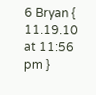6 Bryan { 11.19.10 at 11:56 pm }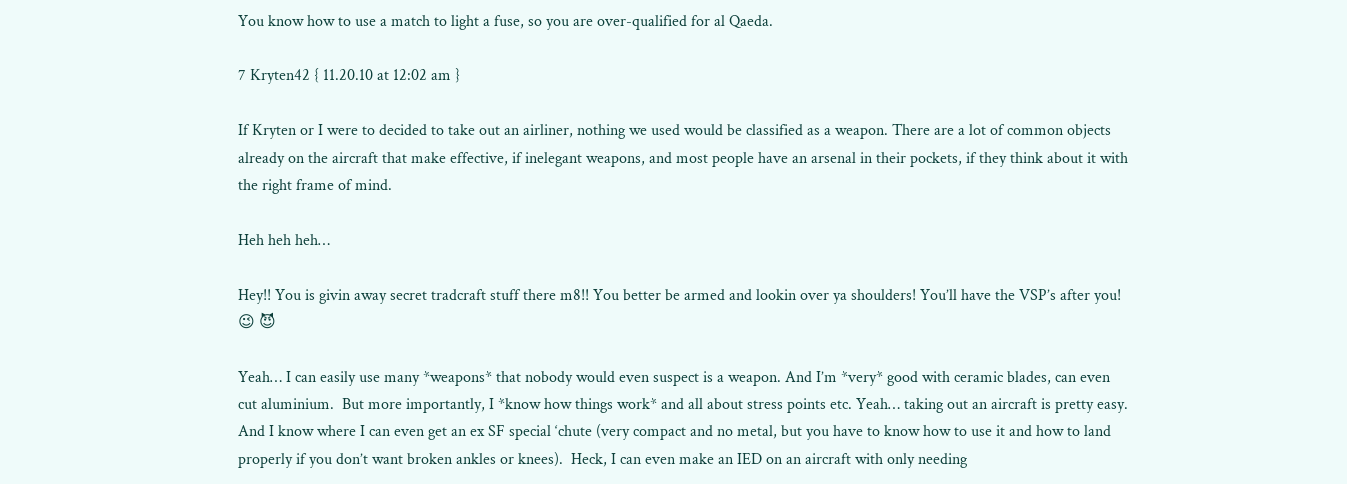You know how to use a match to light a fuse, so you are over-qualified for al Qaeda.

7 Kryten42 { 11.20.10 at 12:02 am }

If Kryten or I were to decided to take out an airliner, nothing we used would be classified as a weapon. There are a lot of common objects already on the aircraft that make effective, if inelegant weapons, and most people have an arsenal in their pockets, if they think about it with the right frame of mind.

Heh heh heh…

Hey!! You is givin away secret tradcraft stuff there m8!! You better be armed and lookin over ya shoulders! You’ll have the VSP’s after you! 😉 😈

Yeah… I can easily use many *weapons* that nobody would even suspect is a weapon. And I’m *very* good with ceramic blades, can even cut aluminium.  But more importantly, I *know how things work* and all about stress points etc. Yeah… taking out an aircraft is pretty easy. And I know where I can even get an ex SF special ‘chute (very compact and no metal, but you have to know how to use it and how to land properly if you don’t want broken ankles or knees).  Heck, I can even make an IED on an aircraft with only needing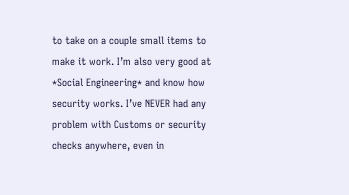to take on a couple small items to make it work. I’m also very good at *Social Engineering* and know how security works. I’ve NEVER had any problem with Customs or security checks anywhere, even in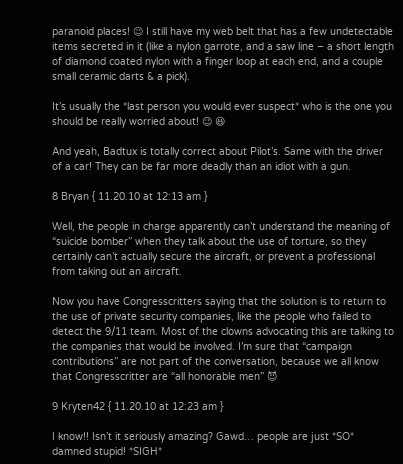paranoid places! 😉 I still have my web belt that has a few undetectable items secreted in it (like a nylon garrote, and a saw line – a short length of diamond coated nylon with a finger loop at each end, and a couple small ceramic darts & a pick).

It’s usually the *last person you would ever suspect* who is the one you should be really worried about! 😉 😆

And yeah, Badtux is totally correct about Pilot’s. Same with the driver of a car! They can be far more deadly than an idiot with a gun.

8 Bryan { 11.20.10 at 12:13 am }

Well, the people in charge apparently can’t understand the meaning of “suicide bomber” when they talk about the use of torture, so they certainly can’t actually secure the aircraft, or prevent a professional from taking out an aircraft.

Now you have Congresscritters saying that the solution is to return to the use of private security companies, like the people who failed to detect the 9/11 team. Most of the clowns advocating this are talking to the companies that would be involved. I’m sure that “campaign contributions” are not part of the conversation, because we all know that Congresscritter are “all honorable men” 😈

9 Kryten42 { 11.20.10 at 12:23 am }

I know!! Isn’t it seriously amazing? Gawd… people are just *SO* damned stupid! *SIGH*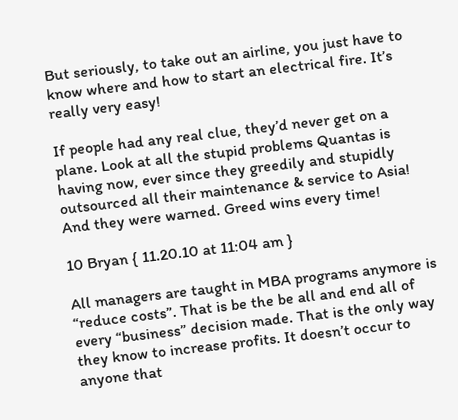But seriously, to take out an airline, you just have to know where and how to start an electrical fire. It’s really very easy!

If people had any real clue, they’d never get on a plane. Look at all the stupid problems Quantas is having now, ever since they greedily and stupidly outsourced all their maintenance & service to Asia! And they were warned. Greed wins every time!

10 Bryan { 11.20.10 at 11:04 am }

All managers are taught in MBA programs anymore is “reduce costs”. That is be the be all and end all of every “business” decision made. That is the only way they know to increase profits. It doesn’t occur to anyone that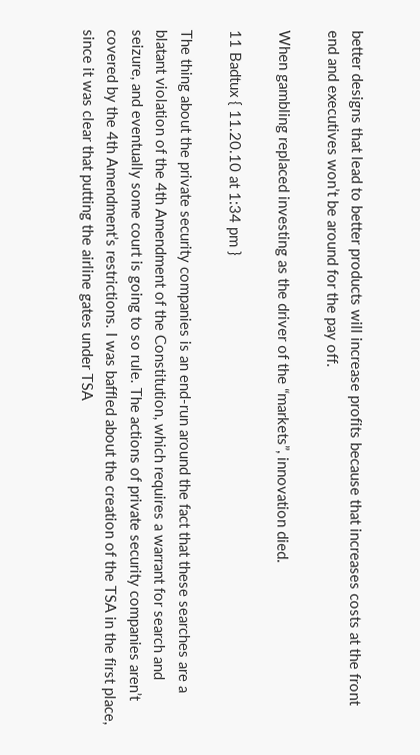better designs that lead to better products will increase profits because that increases costs at the front end and executives won’t be around for the pay off.

When gambling replaced investing as the driver of the “markets”, innovation died.

11 Badtux { 11.20.10 at 1:34 pm }

The thing about the private security companies is an end-run around the fact that these searches are a blatant violation of the 4th Amendment of the Constitution, which requires a warrant for search and seizure, and eventually some court is going to so rule. The actions of private security companies aren’t covered by the 4th Amendment’s restrictions. I was baffled about the creation of the TSA in the first place, since it was clear that putting the airline gates under TSA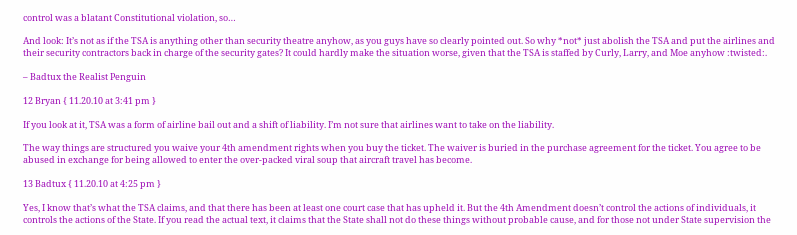control was a blatant Constitutional violation, so…

And look: It’s not as if the TSA is anything other than security theatre anyhow, as you guys have so clearly pointed out. So why *not* just abolish the TSA and put the airlines and their security contractors back in charge of the security gates? It could hardly make the situation worse, given that the TSA is staffed by Curly, Larry, and Moe anyhow :twisted:.

– Badtux the Realist Penguin

12 Bryan { 11.20.10 at 3:41 pm }

If you look at it, TSA was a form of airline bail out and a shift of liability. I’m not sure that airlines want to take on the liability.

The way things are structured you waive your 4th amendment rights when you buy the ticket. The waiver is buried in the purchase agreement for the ticket. You agree to be abused in exchange for being allowed to enter the over-packed viral soup that aircraft travel has become.

13 Badtux { 11.20.10 at 4:25 pm }

Yes, I know that’s what the TSA claims, and that there has been at least one court case that has upheld it. But the 4th Amendment doesn’t control the actions of individuals, it controls the actions of the State. If you read the actual text, it claims that the State shall not do these things without probable cause, and for those not under State supervision the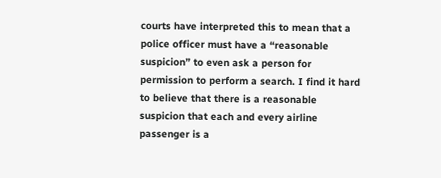courts have interpreted this to mean that a police officer must have a “reasonable suspicion” to even ask a person for permission to perform a search. I find it hard to believe that there is a reasonable suspicion that each and every airline passenger is a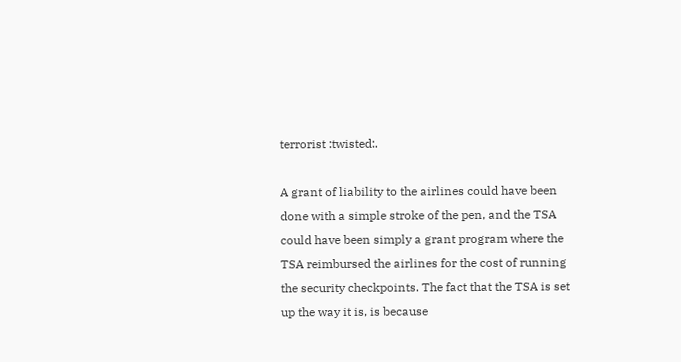terrorist :twisted:.

A grant of liability to the airlines could have been done with a simple stroke of the pen, and the TSA could have been simply a grant program where the TSA reimbursed the airlines for the cost of running the security checkpoints. The fact that the TSA is set up the way it is, is because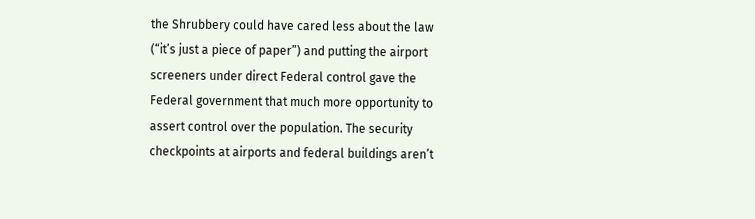the Shrubbery could have cared less about the law (“it’s just a piece of paper”) and putting the airport screeners under direct Federal control gave the Federal government that much more opportunity to assert control over the population. The security checkpoints at airports and federal buildings aren’t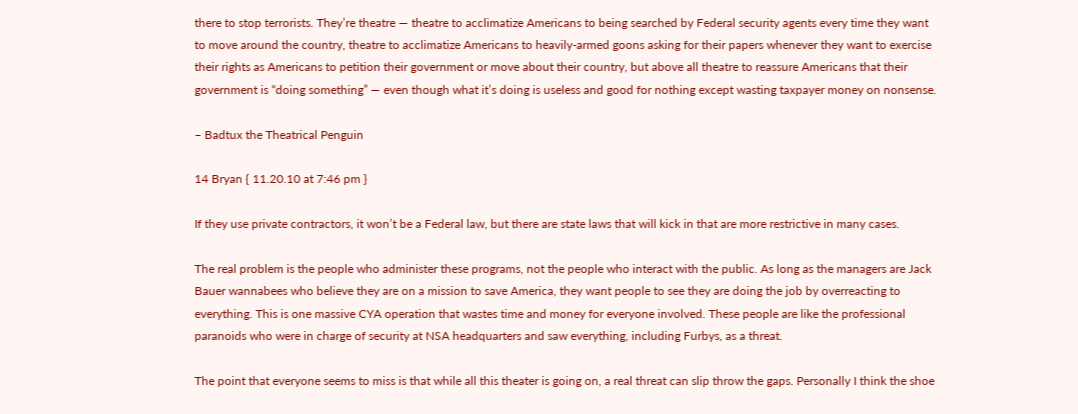there to stop terrorists. They’re theatre — theatre to acclimatize Americans to being searched by Federal security agents every time they want to move around the country, theatre to acclimatize Americans to heavily-armed goons asking for their papers whenever they want to exercise their rights as Americans to petition their government or move about their country, but above all theatre to reassure Americans that their government is “doing something” — even though what it’s doing is useless and good for nothing except wasting taxpayer money on nonsense.

– Badtux the Theatrical Penguin

14 Bryan { 11.20.10 at 7:46 pm }

If they use private contractors, it won’t be a Federal law, but there are state laws that will kick in that are more restrictive in many cases.

The real problem is the people who administer these programs, not the people who interact with the public. As long as the managers are Jack Bauer wannabees who believe they are on a mission to save America, they want people to see they are doing the job by overreacting to everything. This is one massive CYA operation that wastes time and money for everyone involved. These people are like the professional paranoids who were in charge of security at NSA headquarters and saw everything, including Furbys, as a threat.

The point that everyone seems to miss is that while all this theater is going on, a real threat can slip throw the gaps. Personally I think the shoe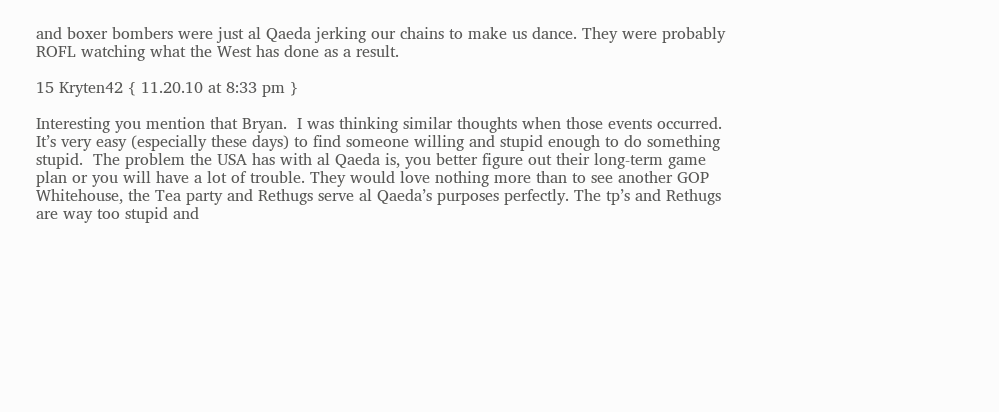and boxer bombers were just al Qaeda jerking our chains to make us dance. They were probably ROFL watching what the West has done as a result.

15 Kryten42 { 11.20.10 at 8:33 pm }

Interesting you mention that Bryan.  I was thinking similar thoughts when those events occurred.  It’s very easy (especially these days) to find someone willing and stupid enough to do something stupid.  The problem the USA has with al Qaeda is, you better figure out their long-term game plan or you will have a lot of trouble. They would love nothing more than to see another GOP Whitehouse, the Tea party and Rethugs serve al Qaeda’s purposes perfectly. The tp’s and Rethugs are way too stupid and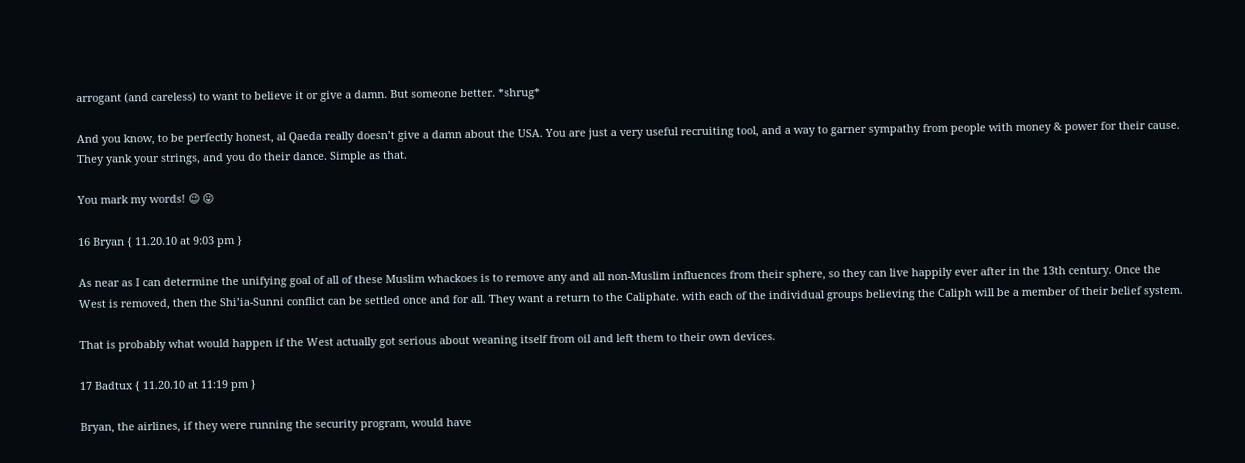arrogant (and careless) to want to believe it or give a damn. But someone better. *shrug*

And you know, to be perfectly honest, al Qaeda really doesn’t give a damn about the USA. You are just a very useful recruiting tool, and a way to garner sympathy from people with money & power for their cause. They yank your strings, and you do their dance. Simple as that.

You mark my words! 😉 😛

16 Bryan { 11.20.10 at 9:03 pm }

As near as I can determine the unifying goal of all of these Muslim whackoes is to remove any and all non-Muslim influences from their sphere, so they can live happily ever after in the 13th century. Once the West is removed, then the Shi’ia-Sunni conflict can be settled once and for all. They want a return to the Caliphate. with each of the individual groups believing the Caliph will be a member of their belief system.

That is probably what would happen if the West actually got serious about weaning itself from oil and left them to their own devices.

17 Badtux { 11.20.10 at 11:19 pm }

Bryan, the airlines, if they were running the security program, would have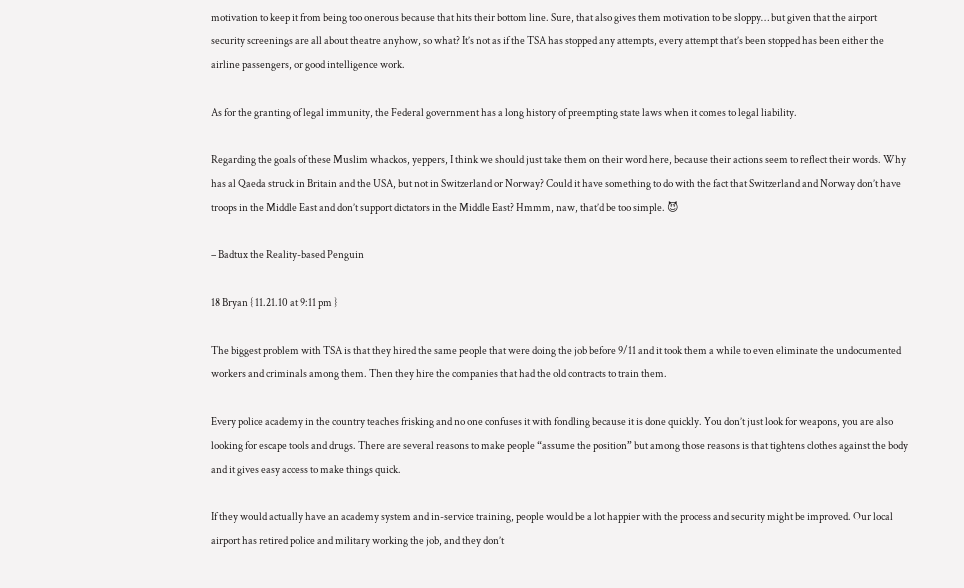motivation to keep it from being too onerous because that hits their bottom line. Sure, that also gives them motivation to be sloppy… but given that the airport security screenings are all about theatre anyhow, so what? It’s not as if the TSA has stopped any attempts, every attempt that’s been stopped has been either the airline passengers, or good intelligence work.

As for the granting of legal immunity, the Federal government has a long history of preempting state laws when it comes to legal liability.

Regarding the goals of these Muslim whackos, yeppers, I think we should just take them on their word here, because their actions seem to reflect their words. Why has al Qaeda struck in Britain and the USA, but not in Switzerland or Norway? Could it have something to do with the fact that Switzerland and Norway don’t have troops in the Middle East and don’t support dictators in the Middle East? Hmmm, naw, that’d be too simple. 😈

– Badtux the Reality-based Penguin

18 Bryan { 11.21.10 at 9:11 pm }

The biggest problem with TSA is that they hired the same people that were doing the job before 9/11 and it took them a while to even eliminate the undocumented workers and criminals among them. Then they hire the companies that had the old contracts to train them.

Every police academy in the country teaches frisking and no one confuses it with fondling because it is done quickly. You don’t just look for weapons, you are also looking for escape tools and drugs. There are several reasons to make people “assume the position” but among those reasons is that tightens clothes against the body and it gives easy access to make things quick.

If they would actually have an academy system and in-service training, people would be a lot happier with the process and security might be improved. Our local airport has retired police and military working the job, and they don’t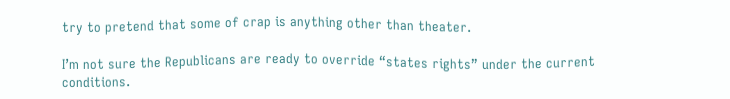try to pretend that some of crap is anything other than theater.

I’m not sure the Republicans are ready to override “states rights” under the current conditions.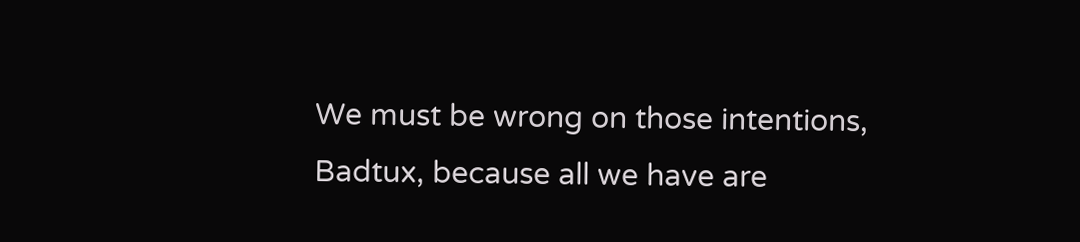We must be wrong on those intentions, Badtux, because all we have are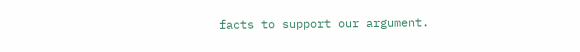facts to support our argument.